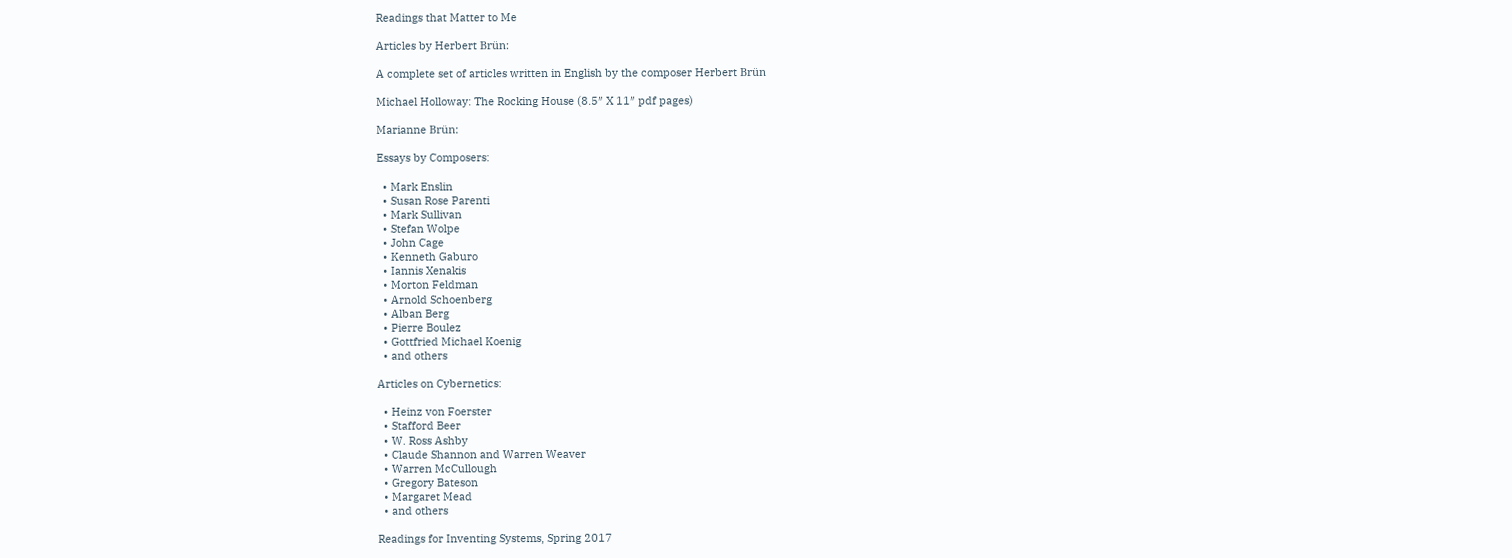Readings that Matter to Me

Articles by Herbert Brün:

A complete set of articles written in English by the composer Herbert Brün

Michael Holloway: The Rocking House (8.5″ X 11″ pdf pages)

Marianne Brün:

Essays by Composers:

  • Mark Enslin
  • Susan Rose Parenti
  • Mark Sullivan
  • Stefan Wolpe
  • John Cage
  • Kenneth Gaburo
  • Iannis Xenakis
  • Morton Feldman
  • Arnold Schoenberg
  • Alban Berg
  • Pierre Boulez
  • Gottfried Michael Koenig
  • and others

Articles on Cybernetics:

  • Heinz von Foerster
  • Stafford Beer
  • W. Ross Ashby
  • Claude Shannon and Warren Weaver
  • Warren McCullough
  • Gregory Bateson
  • Margaret Mead
  • and others

Readings for Inventing Systems, Spring 2017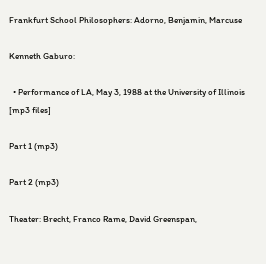Frankfurt School Philosophers: Adorno, Benjamin, Marcuse

Kenneth Gaburo:

  • Performance of LA, May 3, 1988 at the University of Illinois [mp3 files]

Part 1 (mp3)

Part 2 (mp3)

Theater: Brecht, Franco Rame, David Greenspan,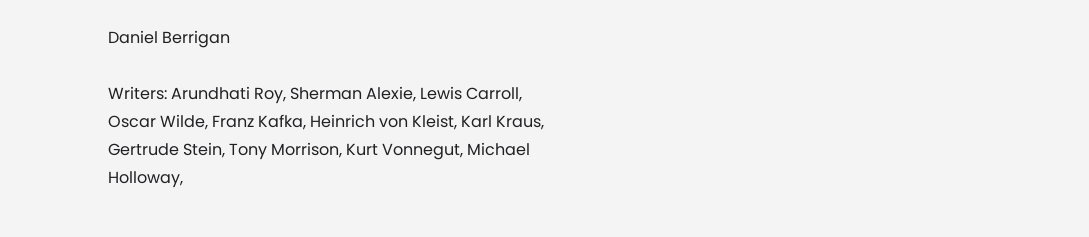Daniel Berrigan

Writers: Arundhati Roy, Sherman Alexie, Lewis Carroll, Oscar Wilde, Franz Kafka, Heinrich von Kleist, Karl Kraus, Gertrude Stein, Tony Morrison, Kurt Vonnegut, Michael Holloway,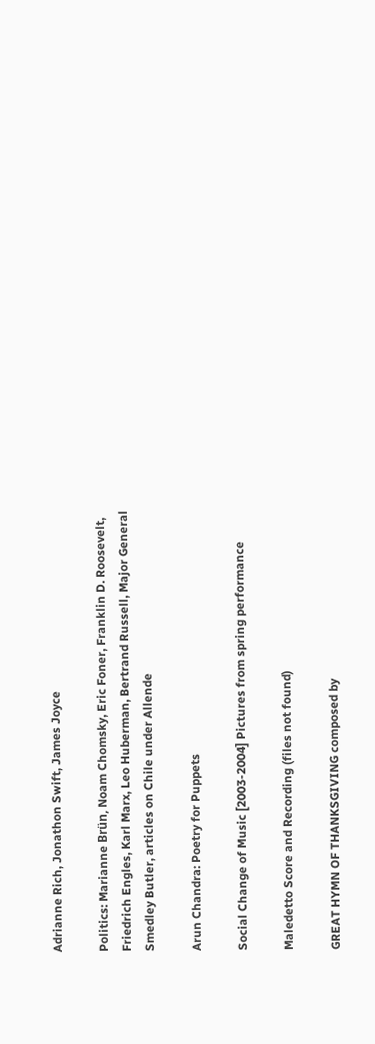Adrianne Rich, Jonathon Swift, James Joyce

Politics: Marianne Brün, Noam Chomsky, Eric Foner, Franklin D. Roosevelt, Friedrich Engles, Karl Marx, Leo Huberman, Bertrand Russell, Major General Smedley Butler, articles on Chile under Allende

Arun Chandra: Poetry for Puppets

Social Change of Music [2003-2004] Pictures from spring performance

Maledetto Score and Recording (files not found)

GREAT HYMN OF THANKSGIVING composed by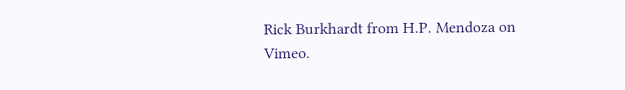Rick Burkhardt from H.P. Mendoza on Vimeo.